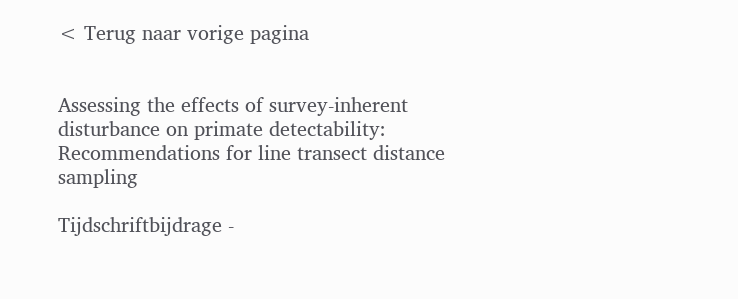< Terug naar vorige pagina


Assessing the effects of survey-inherent disturbance on primate detectability: Recommendations for line transect distance sampling

Tijdschriftbijdrage -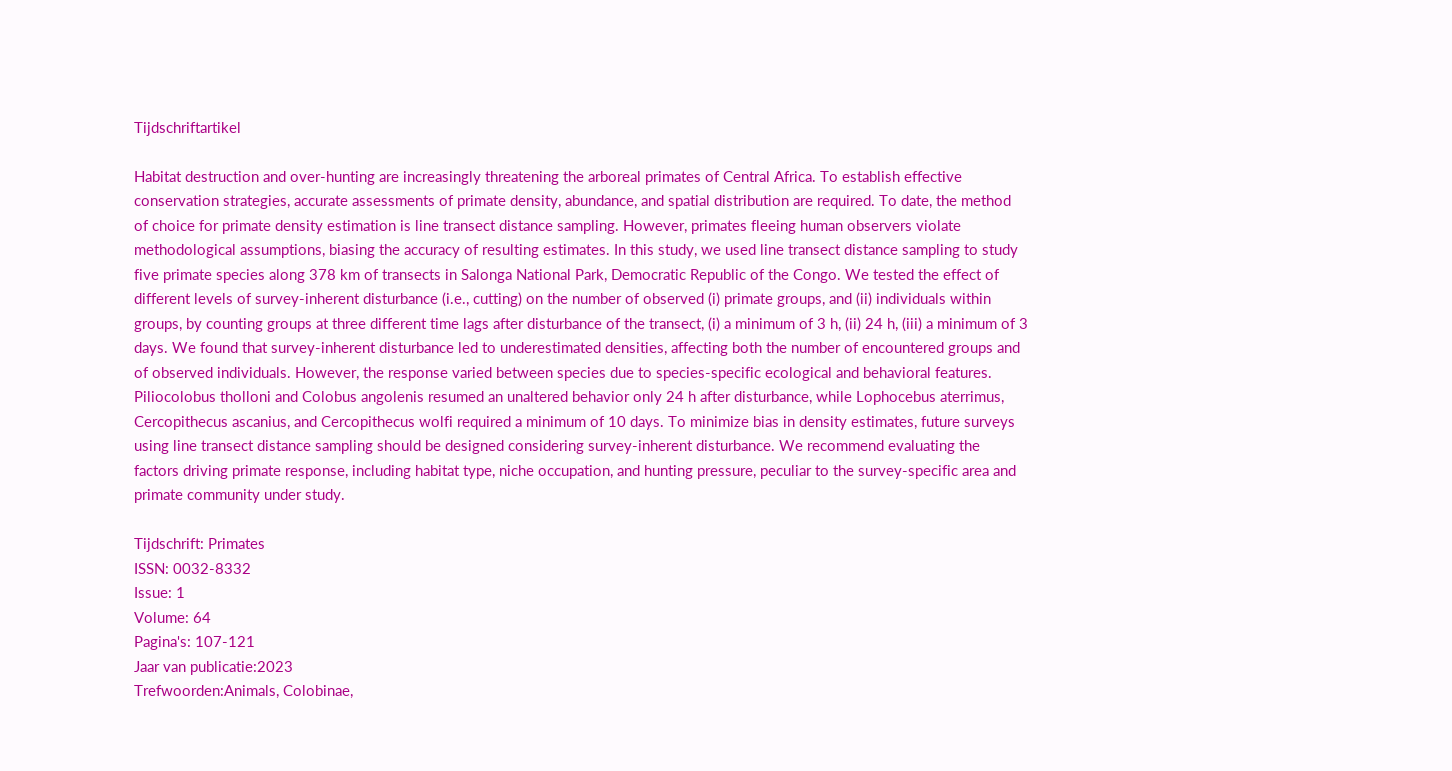Tijdschriftartikel

Habitat destruction and over-hunting are increasingly threatening the arboreal primates of Central Africa. To establish effective conservation strategies, accurate assessments of primate density, abundance, and spatial distribution are required. To date, the method of choice for primate density estimation is line transect distance sampling. However, primates fleeing human observers violate methodological assumptions, biasing the accuracy of resulting estimates. In this study, we used line transect distance sampling to study five primate species along 378 km of transects in Salonga National Park, Democratic Republic of the Congo. We tested the effect of different levels of survey-inherent disturbance (i.e., cutting) on the number of observed (i) primate groups, and (ii) individuals within groups, by counting groups at three different time lags after disturbance of the transect, (i) a minimum of 3 h, (ii) 24 h, (iii) a minimum of 3 days. We found that survey-inherent disturbance led to underestimated densities, affecting both the number of encountered groups and of observed individuals. However, the response varied between species due to species-specific ecological and behavioral features. Piliocolobus tholloni and Colobus angolenis resumed an unaltered behavior only 24 h after disturbance, while Lophocebus aterrimus, Cercopithecus ascanius, and Cercopithecus wolfi required a minimum of 10 days. To minimize bias in density estimates, future surveys using line transect distance sampling should be designed considering survey-inherent disturbance. We recommend evaluating the factors driving primate response, including habitat type, niche occupation, and hunting pressure, peculiar to the survey-specific area and primate community under study.

Tijdschrift: Primates
ISSN: 0032-8332
Issue: 1
Volume: 64
Pagina's: 107-121
Jaar van publicatie:2023
Trefwoorden:Animals, Colobinae,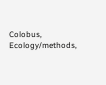Colobus, Ecology/methods,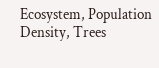Ecosystem, Population Density, Trees